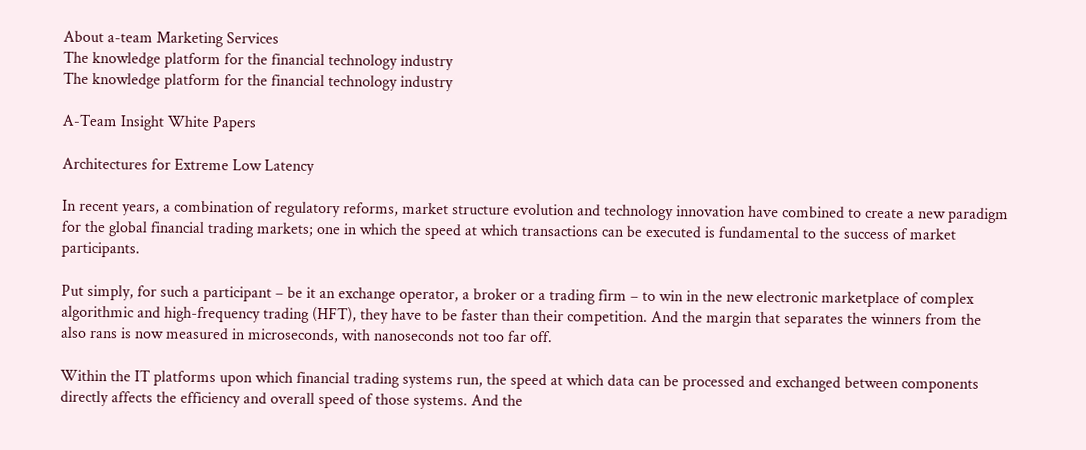About a-team Marketing Services
The knowledge platform for the financial technology industry
The knowledge platform for the financial technology industry

A-Team Insight White Papers

Architectures for Extreme Low Latency

In recent years, a combination of regulatory reforms, market structure evolution and technology innovation have combined to create a new paradigm for the global financial trading markets; one in which the speed at which transactions can be executed is fundamental to the success of market participants.

Put simply, for such a participant – be it an exchange operator, a broker or a trading firm – to win in the new electronic marketplace of complex algorithmic and high-frequency trading (HFT), they have to be faster than their competition. And the margin that separates the winners from the also rans is now measured in microseconds, with nanoseconds not too far off.

Within the IT platforms upon which financial trading systems run, the speed at which data can be processed and exchanged between components directly affects the efficiency and overall speed of those systems. And the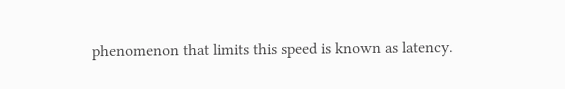phenomenon that limits this speed is known as latency.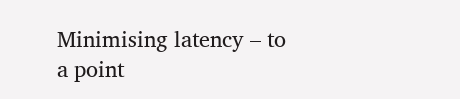Minimising latency – to a point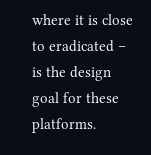where it is close to eradicated – is the design goal for these platforms.